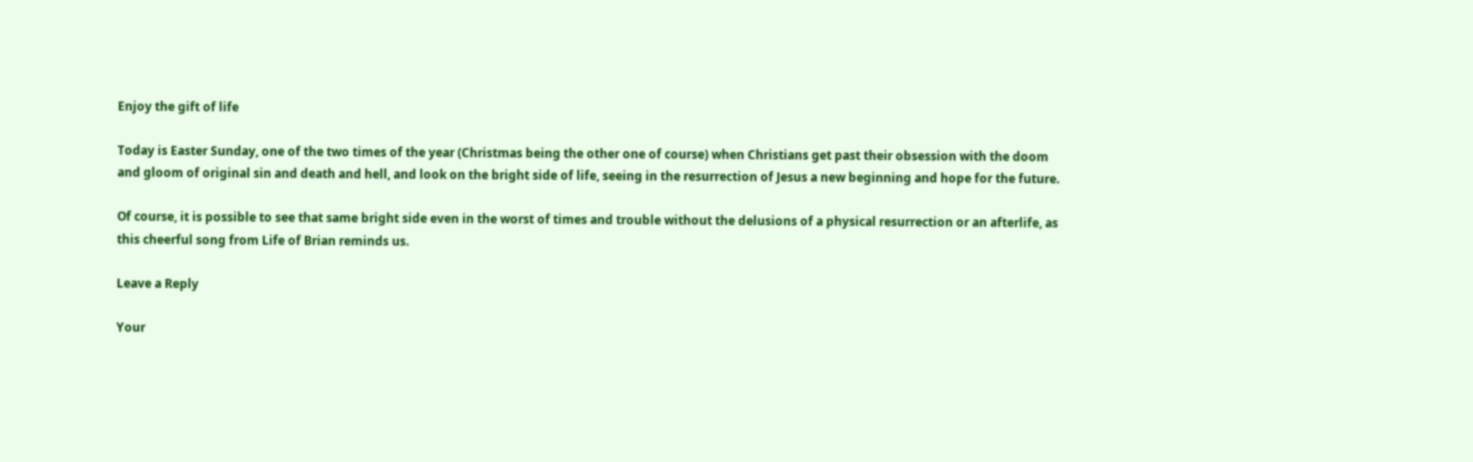Enjoy the gift of life

Today is Easter Sunday, one of the two times of the year (Christmas being the other one of course) when Christians get past their obsession with the doom and gloom of original sin and death and hell, and look on the bright side of life, seeing in the resurrection of Jesus a new beginning and hope for the future.

Of course, it is possible to see that same bright side even in the worst of times and trouble without the delusions of a physical resurrection or an afterlife, as this cheerful song from Life of Brian reminds us.

Leave a Reply

Your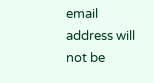email address will not be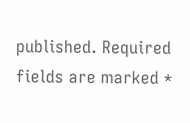published. Required fields are marked *